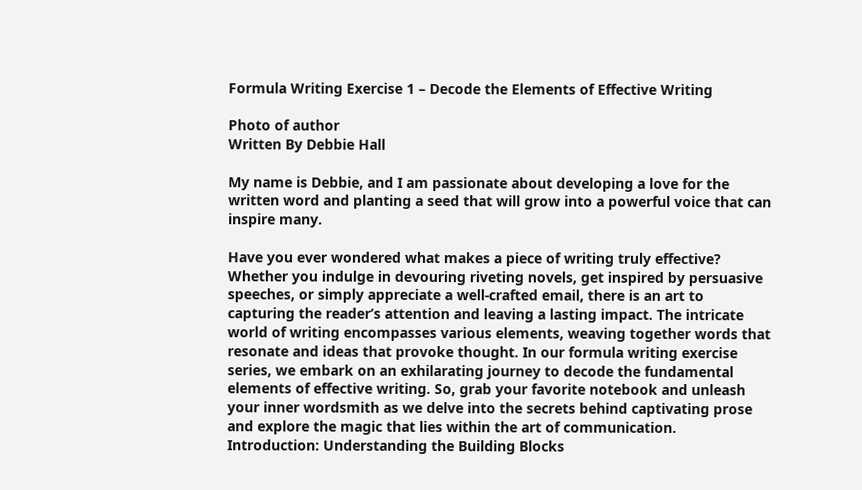Formula Writing Exercise 1 – Decode the Elements of Effective Writing

Photo of author
Written By Debbie Hall

My name is Debbie, and I am passionate about developing a love for the written word and planting a seed that will grow into a powerful voice that can inspire many.

Have you ever wondered what makes a piece of writing truly effective? Whether you indulge in devouring riveting novels, get inspired by persuasive speeches, or simply appreciate a well-crafted email, there is an art to capturing the reader’s attention and leaving a lasting impact. The intricate world of writing encompasses various elements, weaving together words that resonate and ideas that provoke thought. In our formula writing exercise series, we embark on an exhilarating journey to decode the fundamental elements of effective writing. So, grab your favorite notebook and unleash your inner wordsmith as we delve into the secrets behind captivating prose and explore the magic that lies within the art of communication.
Introduction: Understanding the Building Blocks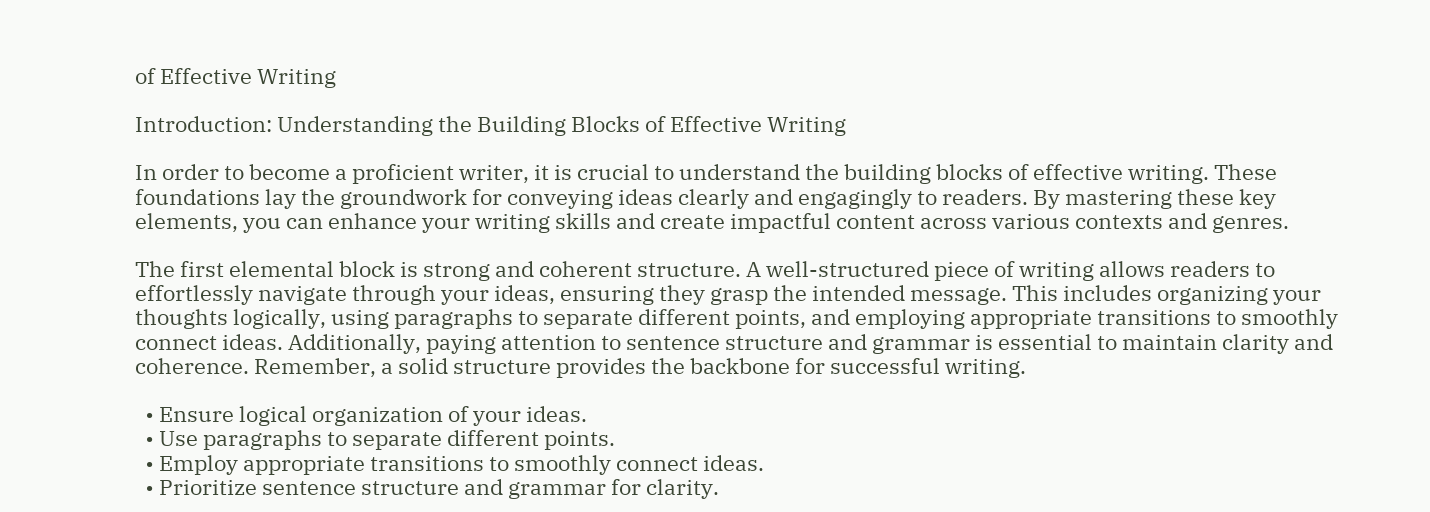of Effective Writing

Introduction: Understanding the Building Blocks of Effective Writing

In order to become a proficient writer, it is crucial to understand the building blocks of effective writing. These foundations lay the groundwork for conveying ideas clearly and engagingly to readers. By mastering these key elements, you can enhance your writing skills and create impactful content across various contexts and genres.

The first elemental block is strong and coherent structure. A well-structured piece of writing allows readers to effortlessly navigate through your ideas, ensuring they grasp the intended message. This includes organizing your thoughts logically, using paragraphs to separate different points, and employing appropriate transitions to smoothly connect ideas. Additionally, paying attention to sentence structure and grammar is essential to maintain clarity and coherence. Remember, a solid structure provides the backbone for successful writing.

  • Ensure logical organization of your ideas.
  • Use paragraphs to separate different points.
  • Employ appropriate transitions to smoothly connect ideas.
  • Prioritize sentence structure and grammar for clarity.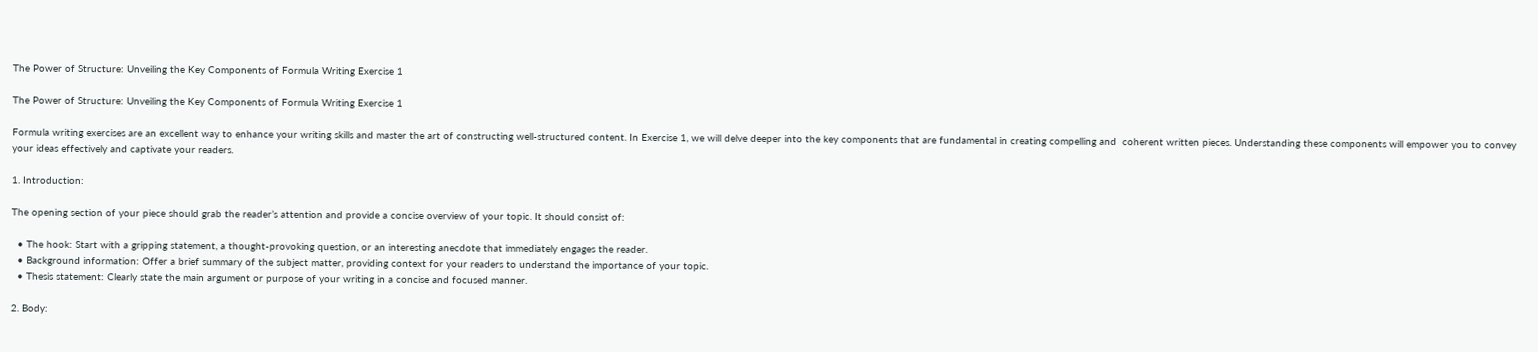The Power of Structure: Unveiling the Key Components of Formula Writing Exercise 1

The Power of Structure: Unveiling the Key Components of Formula Writing Exercise 1

Formula writing exercises are an excellent way to enhance your writing skills and master the art of constructing well-structured content. In Exercise 1, we will delve deeper into the key components that are fundamental in creating compelling and  coherent written pieces. Understanding these components will empower you to convey your ideas effectively and captivate your readers.

1. Introduction:

The opening section of your piece should grab the reader’s attention and provide a concise overview of your topic. It should consist of:

  • The hook: Start with a gripping statement, a thought-provoking question, or an interesting anecdote that immediately engages the reader.
  • Background information: Offer a brief summary of the subject matter, providing context for your readers to understand the importance of your topic.
  • Thesis statement: Clearly state the main argument or purpose of your writing in a concise and focused manner.

2. Body: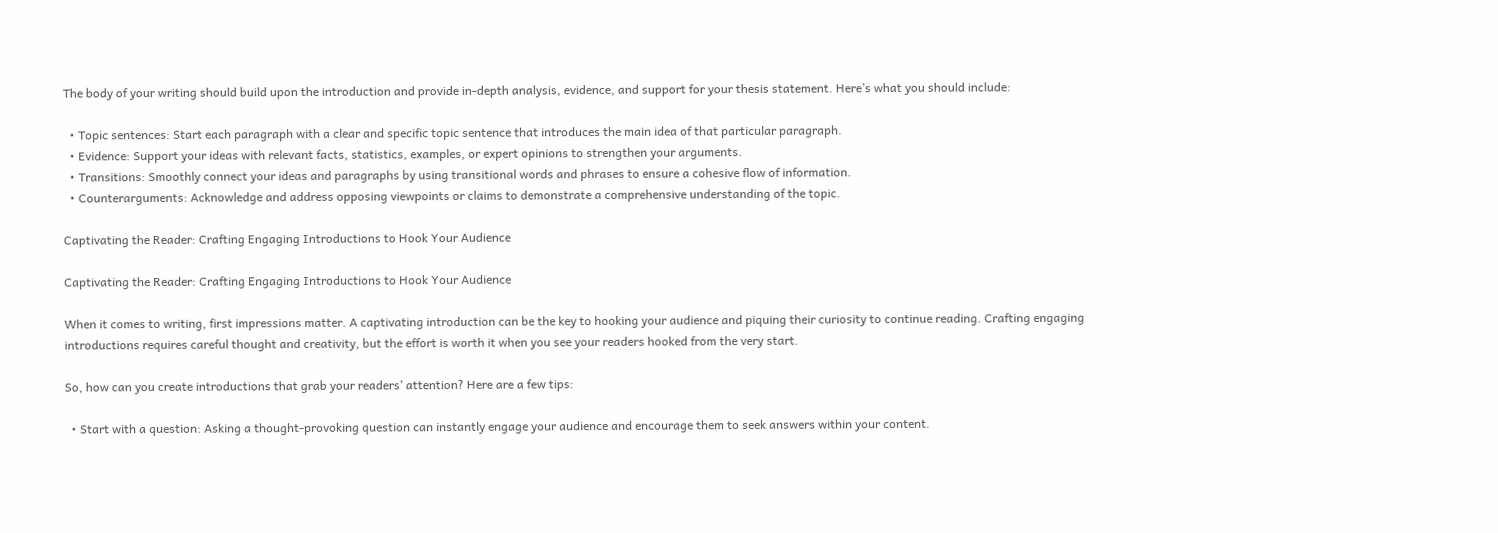The body of your writing should build upon the introduction and provide in-depth analysis, evidence, and support for your thesis statement. Here’s what you should include:

  • Topic sentences: Start each paragraph with a clear and specific topic sentence that introduces the main idea of that particular paragraph.
  • Evidence: Support your ideas with relevant facts, statistics, examples, or expert opinions to strengthen your arguments.
  • Transitions: Smoothly connect your ideas and paragraphs by using transitional words and phrases to ensure a cohesive flow of information.
  • Counterarguments: Acknowledge and address opposing viewpoints or claims to demonstrate a comprehensive understanding of the topic.

Captivating the Reader: Crafting Engaging Introductions to Hook Your Audience

Captivating the Reader: Crafting Engaging Introductions to Hook Your Audience

When it comes to writing, first impressions matter. A captivating introduction can be the key to hooking your audience and piquing their curiosity to continue reading. Crafting engaging introductions requires careful thought and creativity, but the effort is worth it when you see your readers hooked from the very start.

So, how can you create introductions that grab your readers’ attention? Here are a few tips:

  • Start with a question: Asking a thought-provoking question can instantly engage your audience and encourage them to seek answers within your content.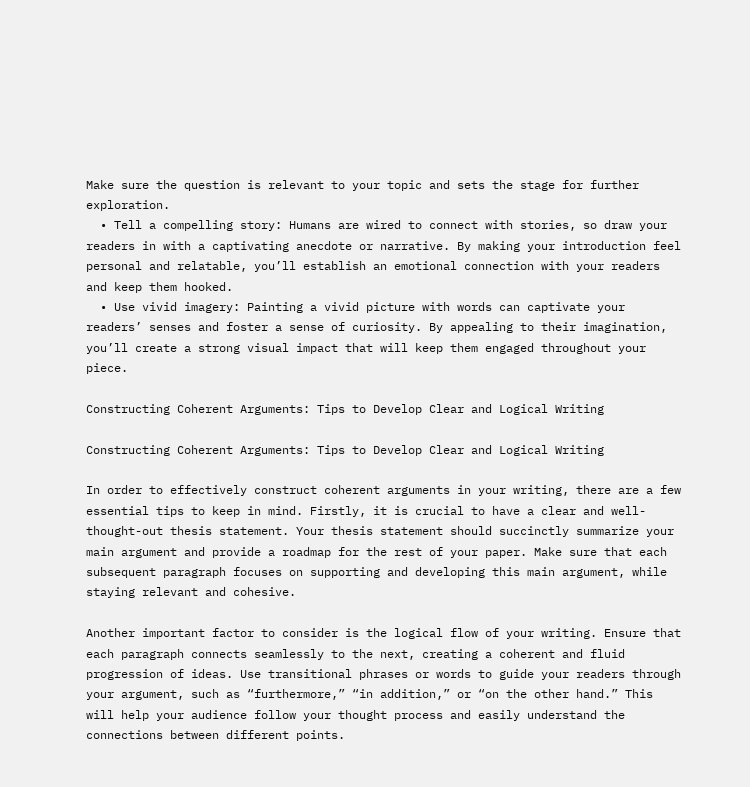Make sure the question is relevant to your topic and sets the stage for further exploration.
  • Tell a compelling story: Humans are wired to connect with stories, so draw your readers in with a captivating anecdote or narrative. By making your introduction feel personal and relatable, you’ll establish an emotional connection with your readers and keep them hooked.
  • Use vivid imagery: Painting a vivid picture with words can captivate your readers’ senses and foster a sense of curiosity. By appealing to their imagination, you’ll create a strong visual impact that will keep them engaged throughout your piece.

Constructing Coherent Arguments: Tips to Develop Clear and Logical Writing

Constructing Coherent Arguments: Tips to Develop Clear and Logical Writing

In order to effectively construct coherent arguments in your writing, there are a few essential tips to keep in mind. Firstly, it is crucial to have a clear and well-thought-out thesis statement. Your thesis statement should succinctly summarize your main argument and provide a roadmap for the rest of your paper. Make sure that each subsequent paragraph focuses on supporting and developing this main argument, while staying relevant and cohesive.

Another important factor to consider is the logical flow of your writing. Ensure that each paragraph connects seamlessly to the next, creating a coherent and fluid progression of ideas. Use transitional phrases or words to guide your readers through your argument, such as “furthermore,” “in addition,” or “on the other hand.” This will help your audience follow your thought process and easily understand the connections between different points.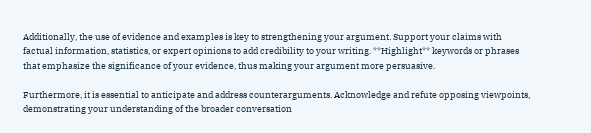Additionally, the use of evidence and examples is key to strengthening your argument. Support your claims with factual information, statistics, or expert opinions to add credibility to your writing. **Highlight** keywords or phrases that emphasize the significance of your evidence, thus making your argument more persuasive.

Furthermore, it is essential to anticipate and address counterarguments. Acknowledge and refute opposing viewpoints, demonstrating your understanding of the broader conversation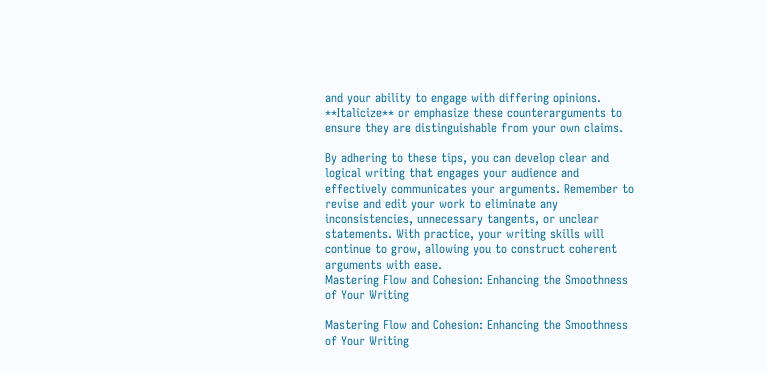and your ability to engage with differing opinions. **Italicize** or emphasize these counterarguments to ensure they are distinguishable from your own claims.

By adhering to these tips, you can develop clear and logical writing that engages your audience and effectively communicates your arguments. Remember to revise and edit your work to eliminate any inconsistencies, unnecessary tangents, or unclear statements. With practice, your writing skills will continue to grow, allowing you to construct coherent arguments with ease.
Mastering Flow and Cohesion: Enhancing the Smoothness of Your Writing

Mastering Flow and Cohesion: Enhancing the Smoothness of Your Writing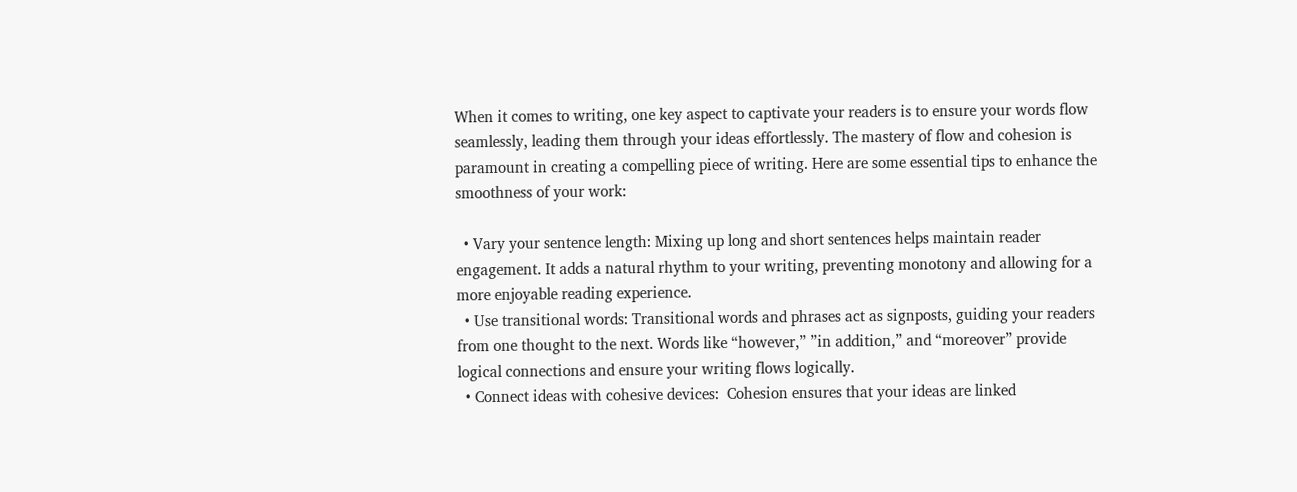When it comes to writing, one key aspect to captivate your readers is to ensure your words flow seamlessly, leading them through your ideas effortlessly. The mastery of flow and cohesion is paramount in creating a compelling piece of writing. Here are some essential tips to enhance the smoothness of your work:

  • Vary your sentence length: Mixing up long and short sentences helps maintain reader engagement. It adds a natural rhythm to your writing, preventing monotony and allowing for a more enjoyable reading experience.
  • Use transitional words: Transitional words and phrases act as signposts, guiding your readers from one thought to the next. Words like “however,” ”in addition,” and “moreover” provide logical connections and ensure your writing flows logically.
  • Connect ideas with cohesive devices:  Cohesion ensures that your ideas are linked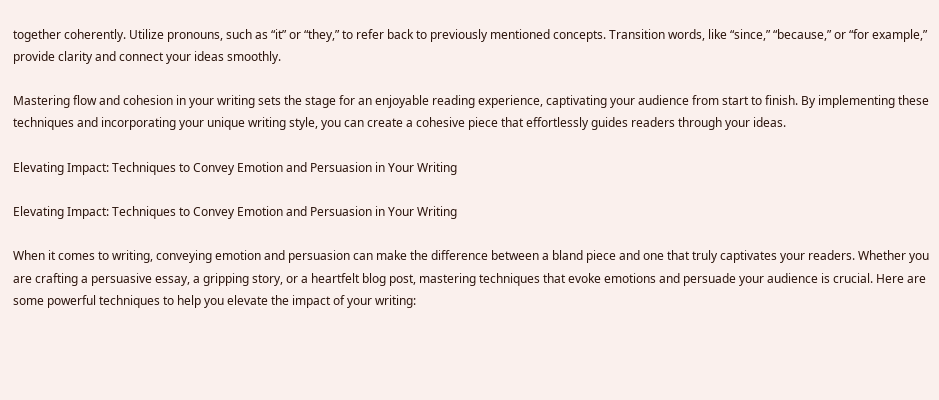together coherently. Utilize pronouns, such as “it” or “they,” to refer back to previously mentioned concepts. Transition words, like “since,” “because,” or “for example,” provide clarity and connect your ideas smoothly.

Mastering flow and cohesion in your writing sets the stage for an enjoyable reading experience, captivating your audience from start to finish. By implementing these techniques and incorporating your unique writing style, you can create a cohesive piece that effortlessly guides readers through your ideas.

Elevating Impact: Techniques to Convey Emotion and Persuasion in Your Writing

Elevating Impact: Techniques to Convey Emotion and Persuasion in Your Writing

When it comes to writing, conveying emotion and persuasion can make the difference between a bland piece and one that truly captivates your readers. Whether you are crafting a persuasive essay, a gripping story, or a heartfelt blog post, mastering techniques that evoke emotions and persuade your audience is crucial. Here are some powerful techniques to help you elevate the impact of your writing: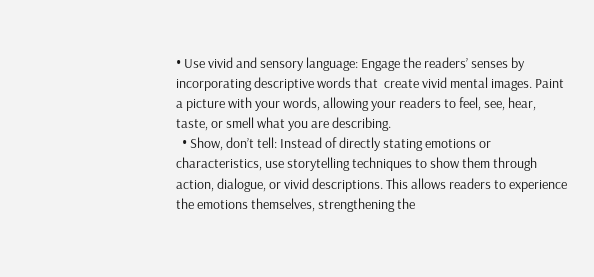• Use vivid and sensory language: Engage the readers’ senses by incorporating descriptive words that  create vivid mental images. Paint a picture with your words, allowing your readers to feel, see, hear, taste, or smell what you are describing.
  • Show, don’t tell: Instead of directly stating emotions or characteristics, use storytelling techniques to show them through action, dialogue, or vivid descriptions. This allows readers to experience the emotions themselves, strengthening the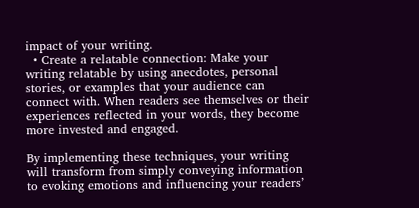impact of your writing.
  • Create a relatable connection: Make your writing relatable by using anecdotes, personal stories, or examples that your audience can connect with. When readers see themselves or their experiences reflected in your words, they become more invested and engaged.

By implementing these techniques, your writing will transform from simply conveying information to evoking emotions and influencing your readers’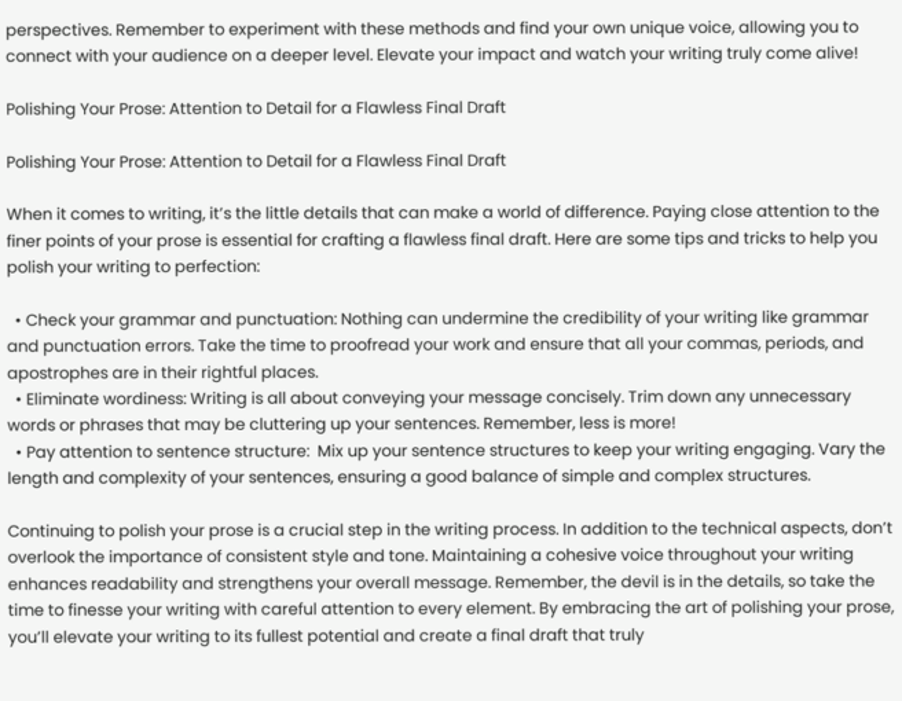perspectives. Remember to experiment with these methods and find your own unique voice, allowing you to connect with your audience on a deeper level. Elevate your impact and watch your writing truly come alive!

Polishing Your Prose: Attention to Detail for a Flawless Final Draft

Polishing Your Prose: Attention to Detail for a Flawless Final Draft

When it comes to writing, it’s the little details that can make a world of difference. Paying close attention to the finer points of your prose is essential for crafting a flawless final draft. Here are some tips and tricks to help you polish your writing to perfection:

  • Check your grammar and punctuation: Nothing can undermine the credibility of your writing like grammar and punctuation errors. Take the time to proofread your work and ensure that all your commas, periods, and apostrophes are in their rightful places.
  • Eliminate wordiness: Writing is all about conveying your message concisely. Trim down any unnecessary words or phrases that may be cluttering up your sentences. Remember, less is more!
  • Pay attention to sentence structure:  Mix up your sentence structures to keep your writing engaging. Vary the length and complexity of your sentences, ensuring a good balance of simple and complex structures.

Continuing to polish your prose is a crucial step in the writing process. In addition to the technical aspects, don’t overlook the importance of consistent style and tone. Maintaining a cohesive voice throughout your writing enhances readability and strengthens your overall message. Remember, the devil is in the details, so take the time to finesse your writing with careful attention to every element. By embracing the art of polishing your prose, you’ll elevate your writing to its fullest potential and create a final draft that truly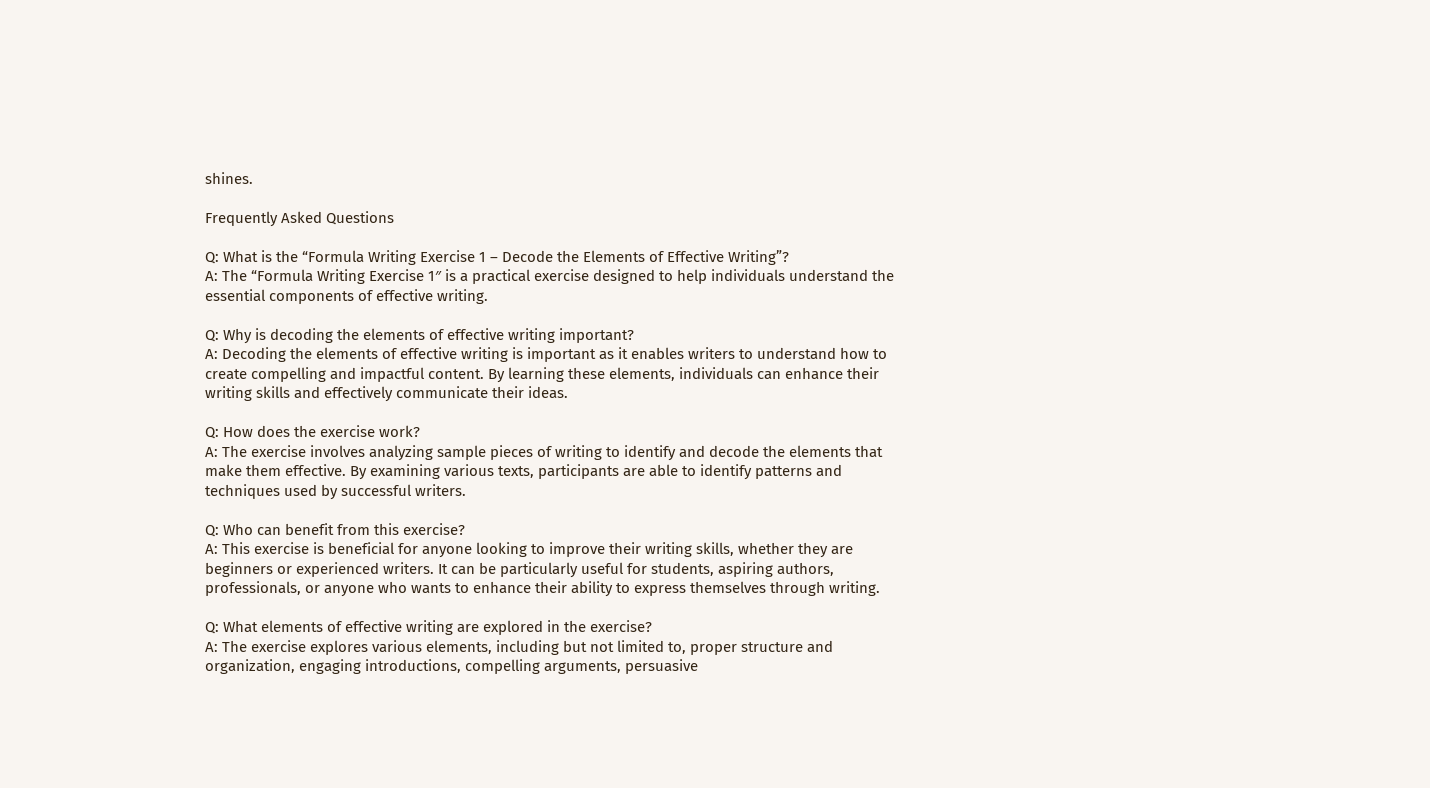shines.

Frequently Asked Questions

Q: What is the “Formula Writing Exercise 1 – Decode the Elements of Effective Writing”?
A: The “Formula Writing Exercise 1″ is a practical exercise designed to help individuals understand the essential components of effective writing.

Q: Why is decoding the elements of effective writing important?
A: Decoding the elements of effective writing is important as it enables writers to understand how to create compelling and impactful content. By learning these elements, individuals can enhance their writing skills and effectively communicate their ideas.

Q: How does the exercise work?
A: The exercise involves analyzing sample pieces of writing to identify and decode the elements that make them effective. By examining various texts, participants are able to identify patterns and techniques used by successful writers.

Q: Who can benefit from this exercise?
A: This exercise is beneficial for anyone looking to improve their writing skills, whether they are beginners or experienced writers. It can be particularly useful for students, aspiring authors, professionals, or anyone who wants to enhance their ability to express themselves through writing.

Q: What elements of effective writing are explored in the exercise?
A: The exercise explores various elements, including but not limited to, proper structure and organization, engaging introductions, compelling arguments, persuasive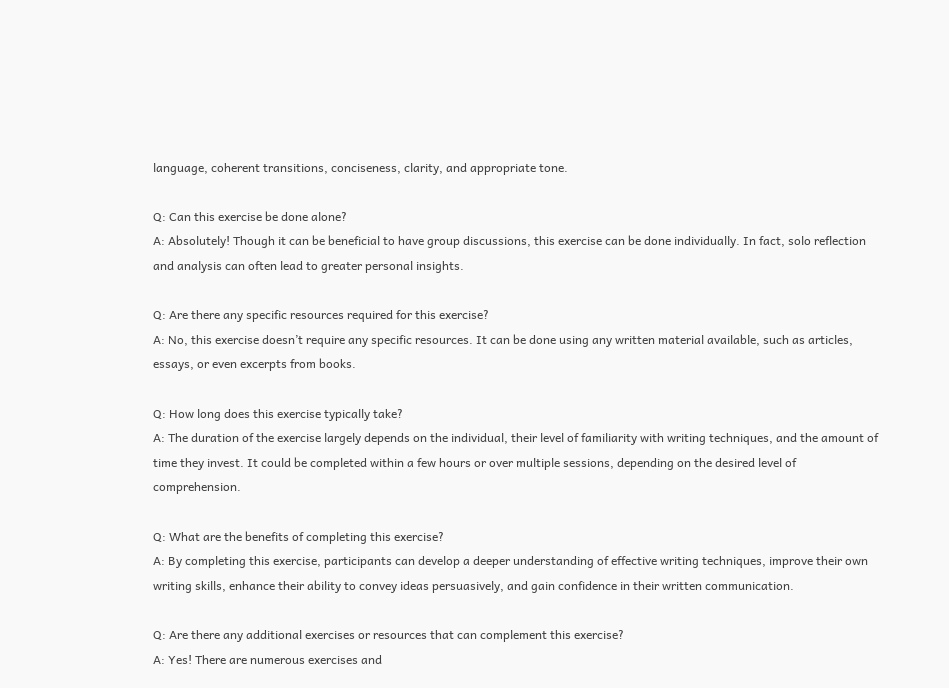language, coherent transitions, conciseness, clarity, and appropriate tone.

Q: Can this exercise be done alone?
A: Absolutely! Though it can be beneficial to have group discussions, this exercise can be done individually. In fact, solo reflection and analysis can often lead to greater personal insights.

Q: Are there any specific resources required for this exercise?
A: No, this exercise doesn’t require any specific resources. It can be done using any written material available, such as articles, essays, or even excerpts from books.

Q: How long does this exercise typically take?
A: The duration of the exercise largely depends on the individual, their level of familiarity with writing techniques, and the amount of time they invest. It could be completed within a few hours or over multiple sessions, depending on the desired level of comprehension.

Q: What are the benefits of completing this exercise?
A: By completing this exercise, participants can develop a deeper understanding of effective writing techniques, improve their own writing skills, enhance their ability to convey ideas persuasively, and gain confidence in their written communication.

Q: Are there any additional exercises or resources that can complement this exercise?
A: Yes! There are numerous exercises and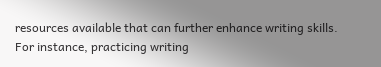resources available that can further enhance writing skills. For instance, practicing writing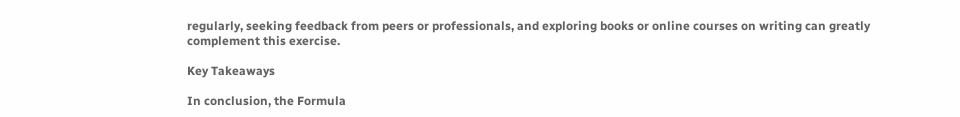regularly, seeking feedback from peers or professionals, and exploring books or online courses on writing can greatly complement this exercise.

Key Takeaways

In conclusion, the Formula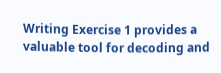Writing Exercise 1 provides a valuable tool for decoding and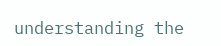understanding the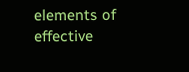elements of effective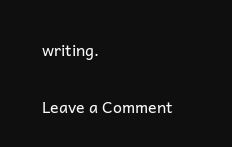writing.

Leave a Comment